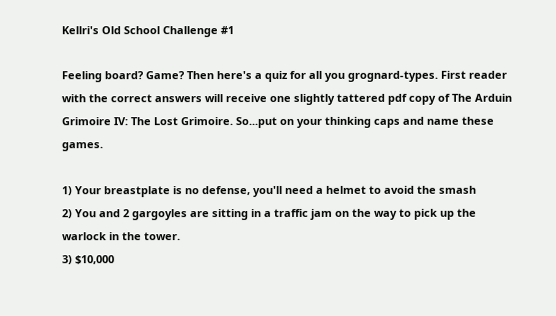Kellri's Old School Challenge #1

Feeling board? Game? Then here's a quiz for all you grognard-types. First reader with the correct answers will receive one slightly tattered pdf copy of The Arduin Grimoire IV: The Lost Grimoire. So...put on your thinking caps and name these games.

1) Your breastplate is no defense, you'll need a helmet to avoid the smash
2) You and 2 gargoyles are sitting in a traffic jam on the way to pick up the warlock in the tower.
3) $10,000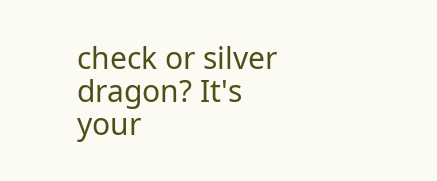check or silver dragon? It's your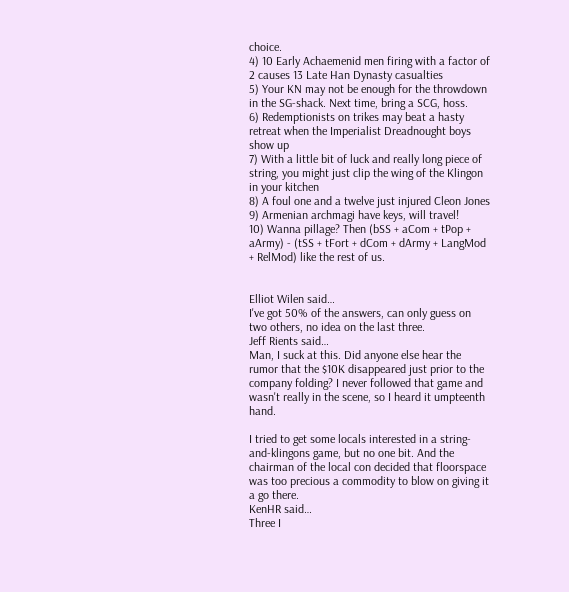choice.
4) 10 Early Achaemenid men firing with a factor of 2 causes 13 Late Han Dynasty casualties
5) Your KN may not be enough for the throwdown in the SG-shack. Next time, bring a SCG, hoss.
6) Redemptionists on trikes may beat a hasty retreat when the Imperialist Dreadnought boys show up
7) With a little bit of luck and really long piece of string, you might just clip the wing of the Klingon in your kitchen
8) A foul one and a twelve just injured Cleon Jones
9) Armenian archmagi have keys, will travel!
10) Wanna pillage? Then (bSS + aCom + tPop + aArmy) - (tSS + tFort + dCom + dArmy + LangMod + RelMod) like the rest of us.


Elliot Wilen said…
I've got 50% of the answers, can only guess on two others, no idea on the last three.
Jeff Rients said…
Man, I suck at this. Did anyone else hear the rumor that the $10K disappeared just prior to the company folding? I never followed that game and wasn't really in the scene, so I heard it umpteenth hand.

I tried to get some locals interested in a string-and-klingons game, but no one bit. And the chairman of the local con decided that floorspace was too precious a commodity to blow on giving it a go there.
KenHR said…
Three I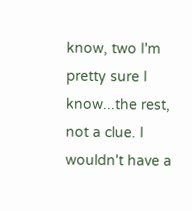know, two I'm pretty sure I know...the rest, not a clue. I wouldn't have a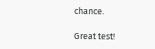chance.

Great test!